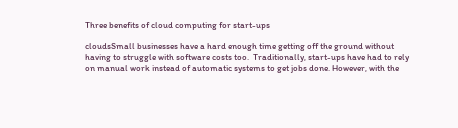Three benefits of cloud computing for start-ups

cloudsSmall businesses have a hard enough time getting off the ground without having to struggle with software costs too.  Traditionally, start-ups have had to rely on manual work instead of automatic systems to get jobs done. However, with the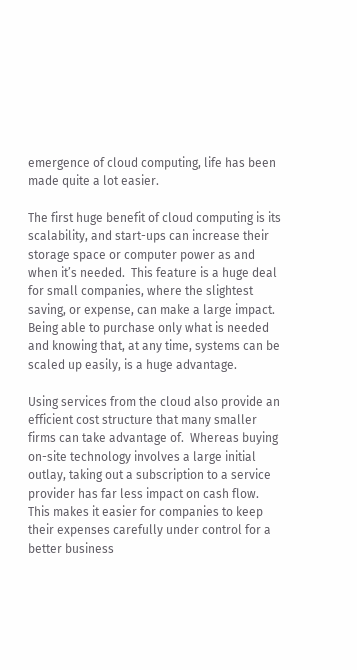emergence of cloud computing, life has been made quite a lot easier.

The first huge benefit of cloud computing is its scalability, and start-ups can increase their storage space or computer power as and when it’s needed.  This feature is a huge deal for small companies, where the slightest saving, or expense, can make a large impact.  Being able to purchase only what is needed and knowing that, at any time, systems can be scaled up easily, is a huge advantage.

Using services from the cloud also provide an efficient cost structure that many smaller firms can take advantage of.  Whereas buying on-site technology involves a large initial outlay, taking out a subscription to a service provider has far less impact on cash flow.  This makes it easier for companies to keep their expenses carefully under control for a better business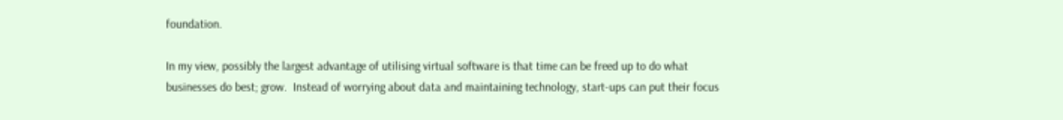foundation.

In my view, possibly the largest advantage of utilising virtual software is that time can be freed up to do what businesses do best; grow.  Instead of worrying about data and maintaining technology, start-ups can put their focus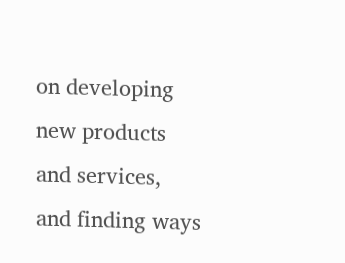on developing new products and services, and finding ways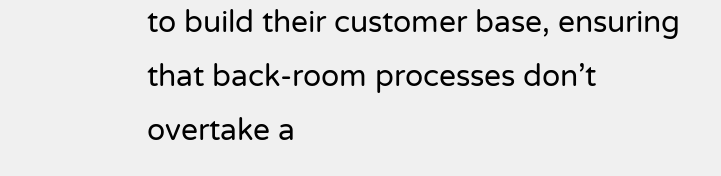to build their customer base, ensuring that back-room processes don’t overtake a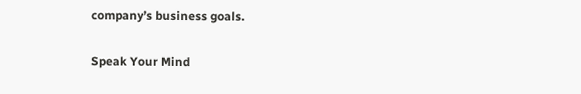company’s business goals.

Speak Your Mind